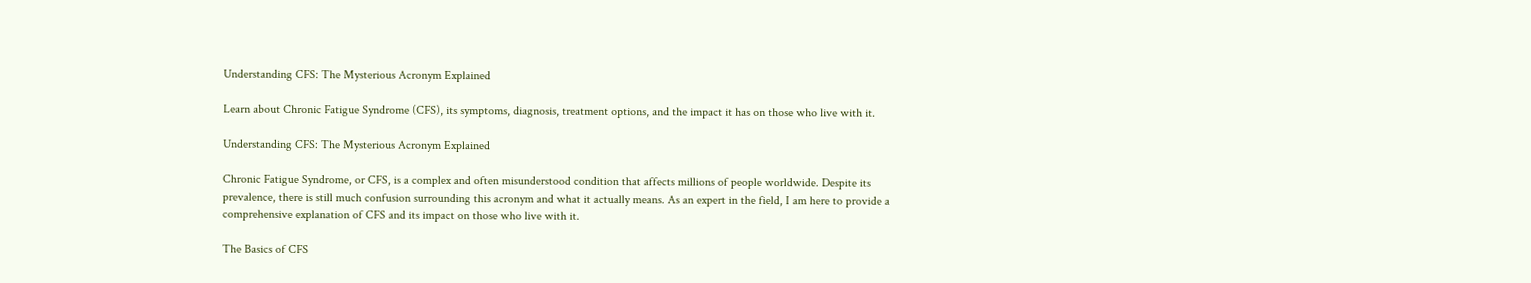Understanding CFS: The Mysterious Acronym Explained

Learn about Chronic Fatigue Syndrome (CFS), its symptoms, diagnosis, treatment options, and the impact it has on those who live with it.

Understanding CFS: The Mysterious Acronym Explained

Chronic Fatigue Syndrome, or CFS, is a complex and often misunderstood condition that affects millions of people worldwide. Despite its prevalence, there is still much confusion surrounding this acronym and what it actually means. As an expert in the field, I am here to provide a comprehensive explanation of CFS and its impact on those who live with it.

The Basics of CFS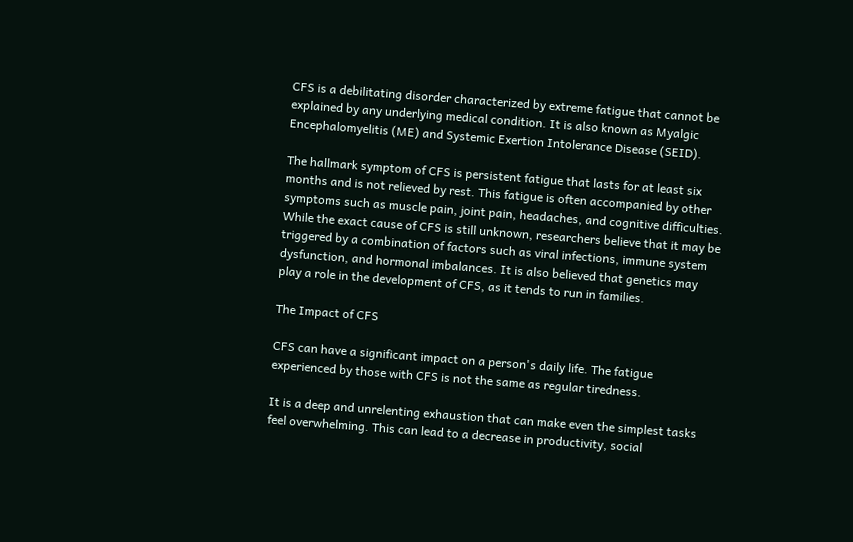CFS is a debilitating disorder characterized by extreme fatigue that cannot be explained by any underlying medical condition. It is also known as Myalgic Encephalomyelitis (ME) and Systemic Exertion Intolerance Disease (SEID).

The hallmark symptom of CFS is persistent fatigue that lasts for at least six months and is not relieved by rest. This fatigue is often accompanied by other symptoms such as muscle pain, joint pain, headaches, and cognitive difficulties. While the exact cause of CFS is still unknown, researchers believe that it may be triggered by a combination of factors such as viral infections, immune system dysfunction, and hormonal imbalances. It is also believed that genetics may play a role in the development of CFS, as it tends to run in families.

The Impact of CFS

CFS can have a significant impact on a person's daily life. The fatigue experienced by those with CFS is not the same as regular tiredness.

It is a deep and unrelenting exhaustion that can make even the simplest tasks feel overwhelming. This can lead to a decrease in productivity, social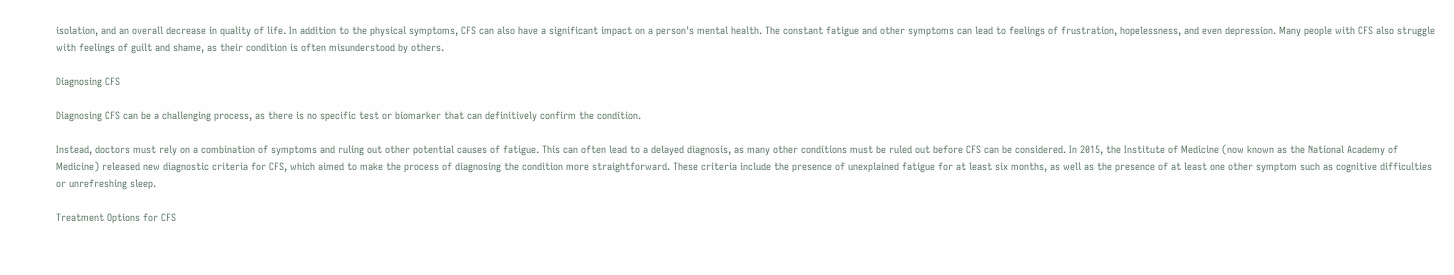isolation, and an overall decrease in quality of life. In addition to the physical symptoms, CFS can also have a significant impact on a person's mental health. The constant fatigue and other symptoms can lead to feelings of frustration, hopelessness, and even depression. Many people with CFS also struggle with feelings of guilt and shame, as their condition is often misunderstood by others.

Diagnosing CFS

Diagnosing CFS can be a challenging process, as there is no specific test or biomarker that can definitively confirm the condition.

Instead, doctors must rely on a combination of symptoms and ruling out other potential causes of fatigue. This can often lead to a delayed diagnosis, as many other conditions must be ruled out before CFS can be considered. In 2015, the Institute of Medicine (now known as the National Academy of Medicine) released new diagnostic criteria for CFS, which aimed to make the process of diagnosing the condition more straightforward. These criteria include the presence of unexplained fatigue for at least six months, as well as the presence of at least one other symptom such as cognitive difficulties or unrefreshing sleep.

Treatment Options for CFS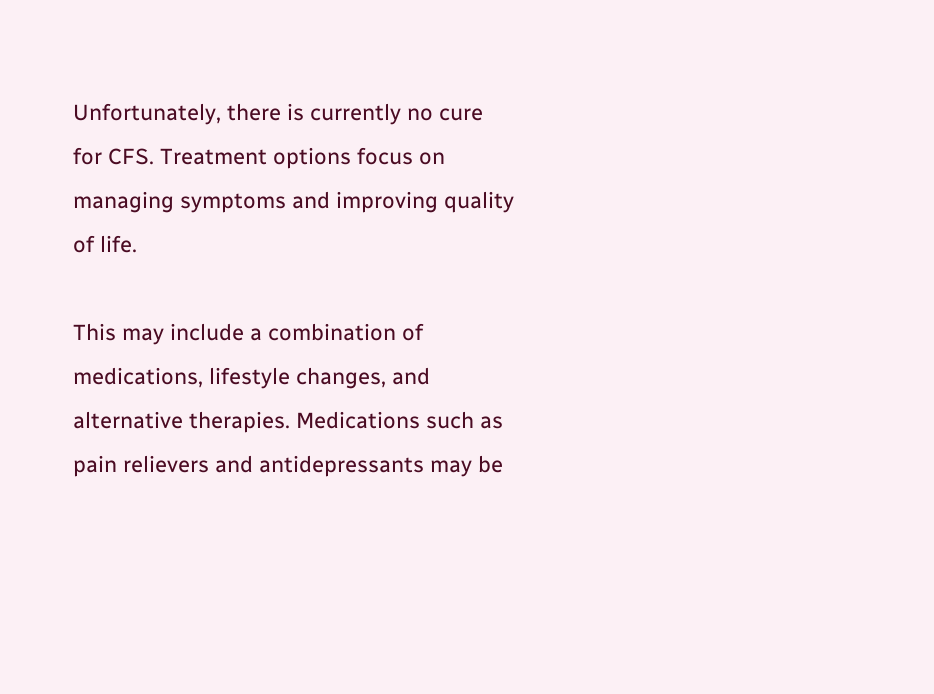Unfortunately, there is currently no cure for CFS. Treatment options focus on managing symptoms and improving quality of life.

This may include a combination of medications, lifestyle changes, and alternative therapies. Medications such as pain relievers and antidepressants may be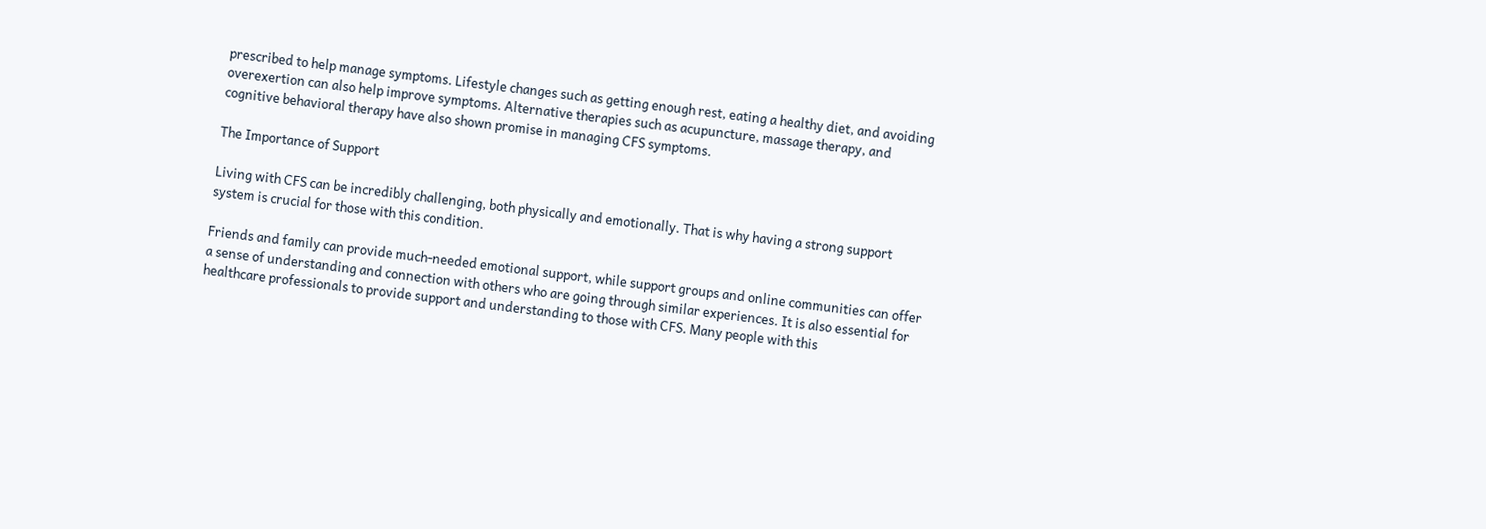prescribed to help manage symptoms. Lifestyle changes such as getting enough rest, eating a healthy diet, and avoiding overexertion can also help improve symptoms. Alternative therapies such as acupuncture, massage therapy, and cognitive behavioral therapy have also shown promise in managing CFS symptoms.

The Importance of Support

Living with CFS can be incredibly challenging, both physically and emotionally. That is why having a strong support system is crucial for those with this condition.

Friends and family can provide much-needed emotional support, while support groups and online communities can offer a sense of understanding and connection with others who are going through similar experiences. It is also essential for healthcare professionals to provide support and understanding to those with CFS. Many people with this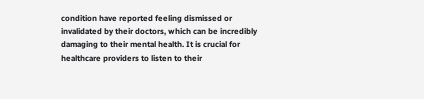condition have reported feeling dismissed or invalidated by their doctors, which can be incredibly damaging to their mental health. It is crucial for healthcare providers to listen to their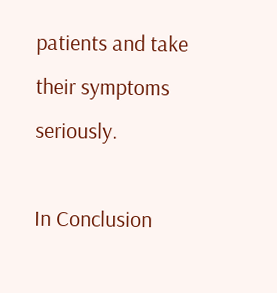patients and take their symptoms seriously.

In Conclusion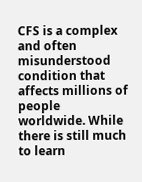CFS is a complex and often misunderstood condition that affects millions of people worldwide. While there is still much to learn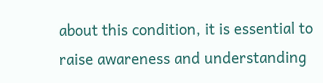about this condition, it is essential to raise awareness and understanding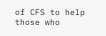of CFS to help those who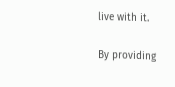live with it.

By providing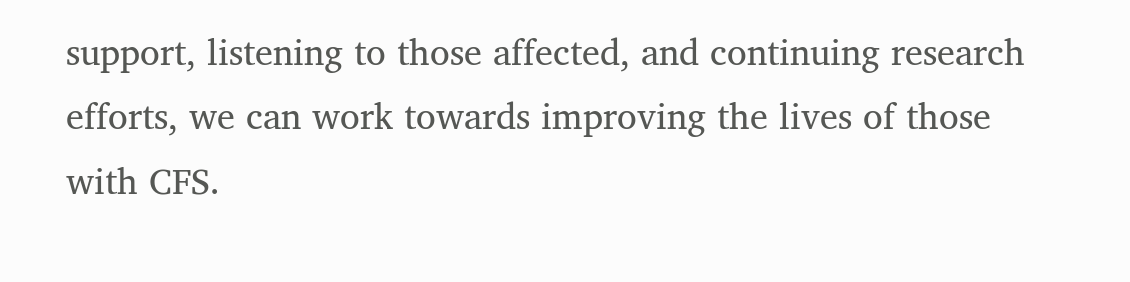support, listening to those affected, and continuing research efforts, we can work towards improving the lives of those with CFS.